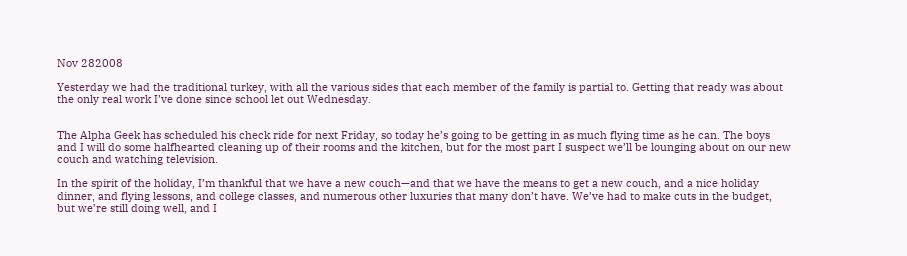Nov 282008

Yesterday we had the traditional turkey, with all the various sides that each member of the family is partial to. Getting that ready was about the only real work I’ve done since school let out Wednesday.


The Alpha Geek has scheduled his check ride for next Friday, so today he’s going to be getting in as much flying time as he can. The boys and I will do some halfhearted cleaning up of their rooms and the kitchen, but for the most part I suspect we’ll be lounging about on our new couch and watching television.

In the spirit of the holiday, I’m thankful that we have a new couch—and that we have the means to get a new couch, and a nice holiday dinner, and flying lessons, and college classes, and numerous other luxuries that many don’t have. We’ve had to make cuts in the budget, but we’re still doing well, and I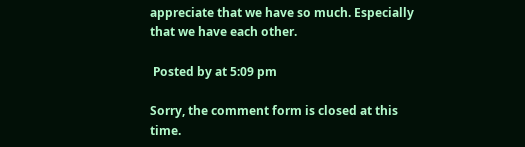appreciate that we have so much. Especially that we have each other.

 Posted by at 5:09 pm

Sorry, the comment form is closed at this time.